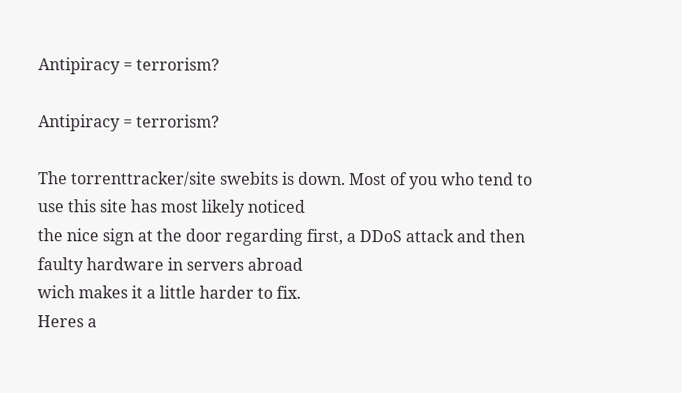Antipiracy = terrorism?

Antipiracy = terrorism?

The torrenttracker/site swebits is down. Most of you who tend to use this site has most likely noticed
the nice sign at the door regarding first, a DDoS attack and then faulty hardware in servers abroad
wich makes it a little harder to fix.
Heres a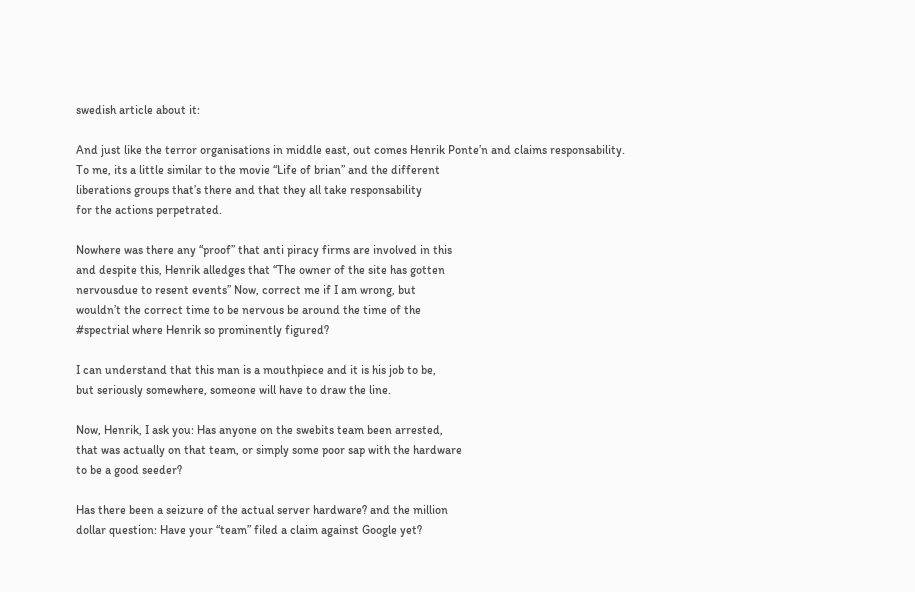swedish article about it:

And just like the terror organisations in middle east, out comes Henrik Ponte’n and claims responsability.
To me, its a little similar to the movie “Life of brian” and the different
liberations groups that’s there and that they all take responsability
for the actions perpetrated.

Nowhere was there any “proof” that anti piracy firms are involved in this
and despite this, Henrik alledges that “The owner of the site has gotten
nervousdue to resent events” Now, correct me if I am wrong, but
wouldn’t the correct time to be nervous be around the time of the
#spectrial where Henrik so prominently figured?

I can understand that this man is a mouthpiece and it is his job to be,
but seriously somewhere, someone will have to draw the line.

Now, Henrik, I ask you: Has anyone on the swebits team been arrested,
that was actually on that team, or simply some poor sap with the hardware
to be a good seeder?

Has there been a seizure of the actual server hardware? and the million
dollar question: Have your “team” filed a claim against Google yet?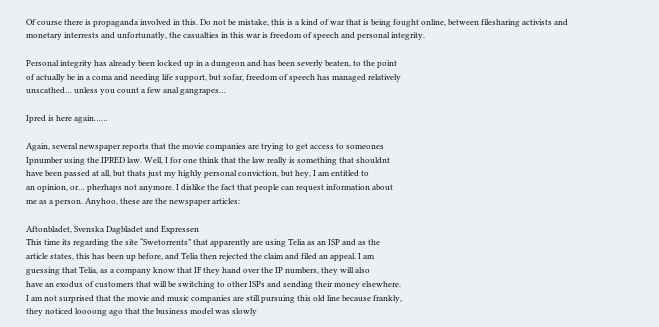Of course there is propaganda involved in this. Do not be mistake, this is a kind of war that is being fought online, between filesharing activists and monetary interrests and unfortunatly, the casualties in this war is freedom of speech and personal integrity.

Personal integrity has already been locked up in a dungeon and has been severly beaten, to the point
of actually be in a coma and needing life support, but sofar, freedom of speech has managed relatively
unscathed… unless you count a few anal gangrapes…

Ipred is here again……

Again, several newspaper reports that the movie companies are trying to get access to someones
Ipnumber using the IPRED law. Well, I for one think that the law really is something that shouldnt
have been passed at all, but thats just my highly personal conviction, but hey, I am entitled to
an opinion, or… pherhaps not anymore. I dislike the fact that people can request information about
me as a person. Anyhoo, these are the newspaper articles:

Aftonbladet, Svenska Dagbladet and Expressen
This time its regarding the site “Swetorrents” that apparently are using Telia as an ISP and as the
article states, this has been up before, and Telia then rejected the claim and filed an appeal. I am
guessing that Telia, as a company know that IF they hand over the IP numbers, they will also
have an exodus of customers that will be switching to other ISPs and sending their money elsewhere.
I am not surprised that the movie and music companies are still pursuing this old line because frankly,
they noticed loooong ago that the business model was slowly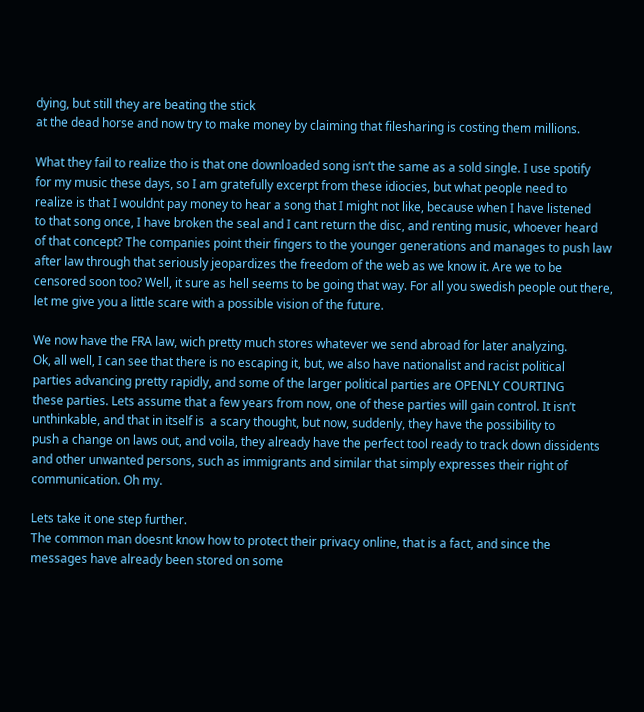dying, but still they are beating the stick
at the dead horse and now try to make money by claiming that filesharing is costing them millions.

What they fail to realize tho is that one downloaded song isn’t the same as a sold single. I use spotify
for my music these days, so I am gratefully excerpt from these idiocies, but what people need to
realize is that I wouldnt pay money to hear a song that I might not like, because when I have listened
to that song once, I have broken the seal and I cant return the disc, and renting music, whoever heard
of that concept? The companies point their fingers to the younger generations and manages to push law
after law through that seriously jeopardizes the freedom of the web as we know it. Are we to be
censored soon too? Well, it sure as hell seems to be going that way. For all you swedish people out there,
let me give you a little scare with a possible vision of the future.

We now have the FRA law, wich pretty much stores whatever we send abroad for later analyzing.
Ok, all well, I can see that there is no escaping it, but, we also have nationalist and racist political
parties advancing pretty rapidly, and some of the larger political parties are OPENLY COURTING
these parties. Lets assume that a few years from now, one of these parties will gain control. It isn’t
unthinkable, and that in itself is  a scary thought, but now, suddenly, they have the possibility to
push a change on laws out, and voila, they already have the perfect tool ready to track down dissidents
and other unwanted persons, such as immigrants and similar that simply expresses their right of
communication. Oh my.

Lets take it one step further.
The common man doesnt know how to protect their privacy online, that is a fact, and since the
messages have already been stored on some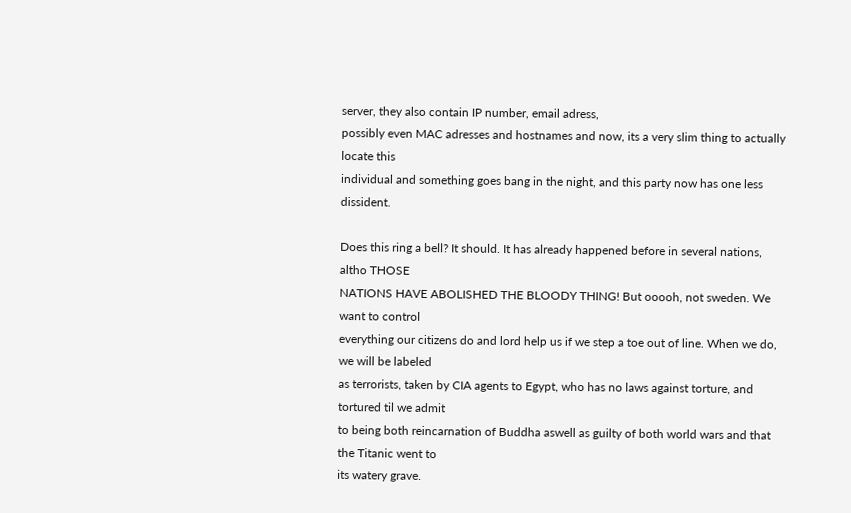server, they also contain IP number, email adress,
possibly even MAC adresses and hostnames and now, its a very slim thing to actually locate this
individual and something goes bang in the night, and this party now has one less dissident.

Does this ring a bell? It should. It has already happened before in several nations, altho THOSE
NATIONS HAVE ABOLISHED THE BLOODY THING! But ooooh, not sweden. We want to control
everything our citizens do and lord help us if we step a toe out of line. When we do, we will be labeled
as terrorists, taken by CIA agents to Egypt, who has no laws against torture, and tortured til we admit
to being both reincarnation of Buddha aswell as guilty of both world wars and that the Titanic went to
its watery grave.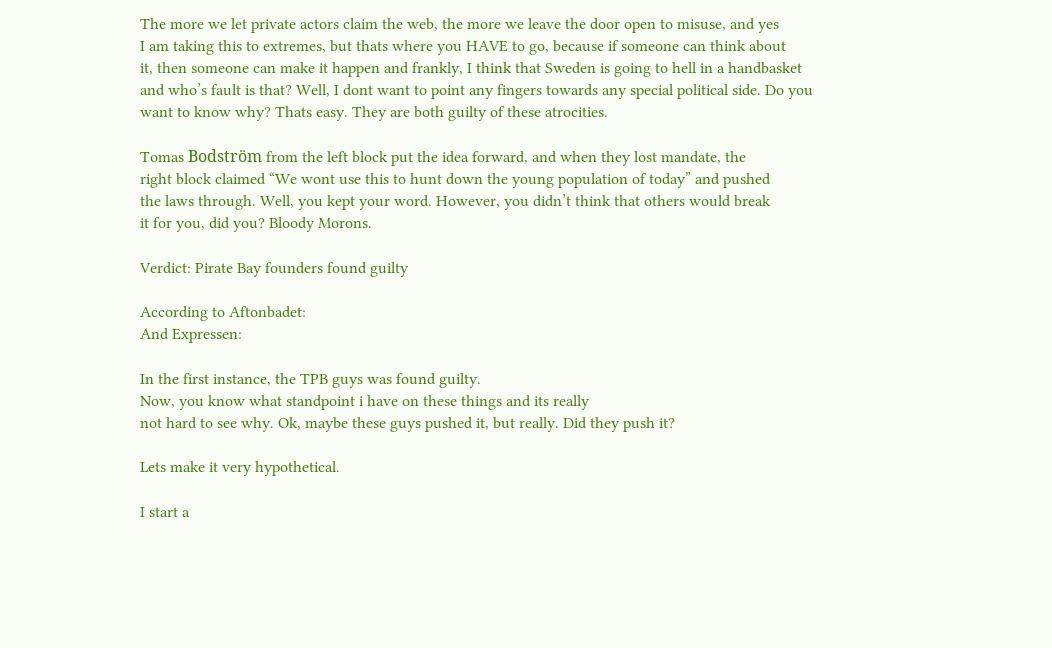The more we let private actors claim the web, the more we leave the door open to misuse, and yes
I am taking this to extremes, but thats where you HAVE to go, because if someone can think about
it, then someone can make it happen and frankly, I think that Sweden is going to hell in a handbasket
and who’s fault is that? Well, I dont want to point any fingers towards any special political side. Do you
want to know why? Thats easy. They are both guilty of these atrocities.

Tomas Bodström from the left block put the idea forward, and when they lost mandate, the
right block claimed “We wont use this to hunt down the young population of today” and pushed
the laws through. Well, you kept your word. However, you didn’t think that others would break
it for you, did you? Bloody Morons.

Verdict: Pirate Bay founders found guilty

According to Aftonbadet:
And Expressen:

In the first instance, the TPB guys was found guilty.
Now, you know what standpoint i have on these things and its really
not hard to see why. Ok, maybe these guys pushed it, but really. Did they push it?

Lets make it very hypothetical.

I start a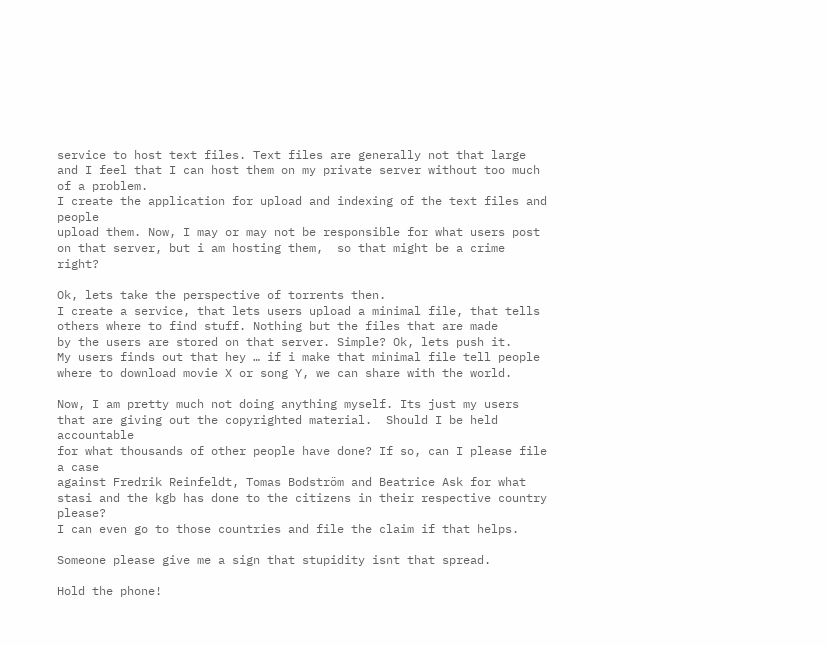service to host text files. Text files are generally not that large
and I feel that I can host them on my private server without too much of a problem.
I create the application for upload and indexing of the text files and people
upload them. Now, I may or may not be responsible for what users post
on that server, but i am hosting them,  so that might be a crime right?

Ok, lets take the perspective of torrents then.
I create a service, that lets users upload a minimal file, that tells
others where to find stuff. Nothing but the files that are made
by the users are stored on that server. Simple? Ok, lets push it.
My users finds out that hey … if i make that minimal file tell people
where to download movie X or song Y, we can share with the world.

Now, I am pretty much not doing anything myself. Its just my users
that are giving out the copyrighted material.  Should I be held accountable
for what thousands of other people have done? If so, can I please file a case
against Fredrik Reinfeldt, Tomas Bodström and Beatrice Ask for what
stasi and the kgb has done to the citizens in their respective country please?
I can even go to those countries and file the claim if that helps.

Someone please give me a sign that stupidity isnt that spread.

Hold the phone!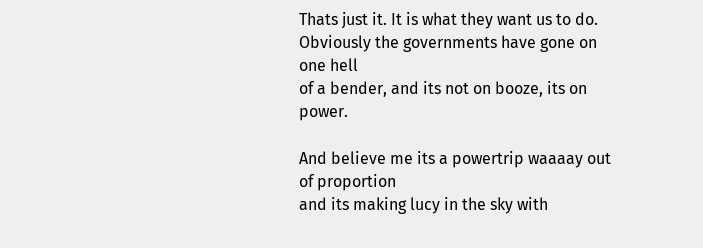Thats just it. It is what they want us to do.
Obviously the governments have gone on one hell
of a bender, and its not on booze, its on power.

And believe me its a powertrip waaaay out of proportion
and its making lucy in the sky with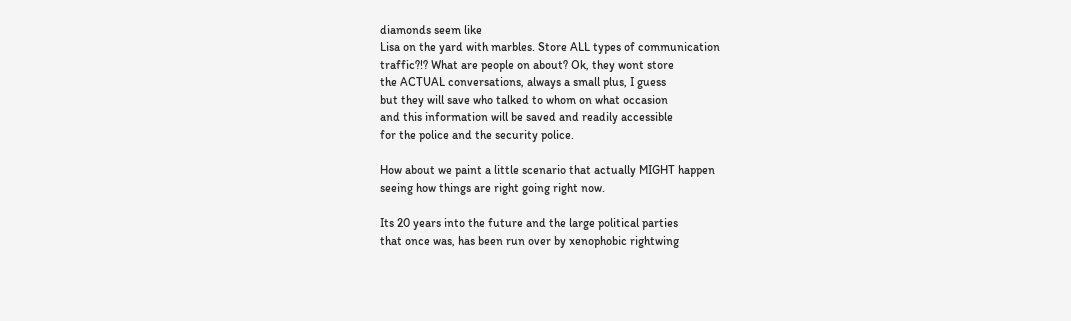diamonds seem like
Lisa on the yard with marbles. Store ALL types of communication
traffic?!? What are people on about? Ok, they wont store
the ACTUAL conversations, always a small plus, I guess
but they will save who talked to whom on what occasion
and this information will be saved and readily accessible
for the police and the security police.

How about we paint a little scenario that actually MIGHT happen
seeing how things are right going right now.

Its 20 years into the future and the large political parties
that once was, has been run over by xenophobic rightwing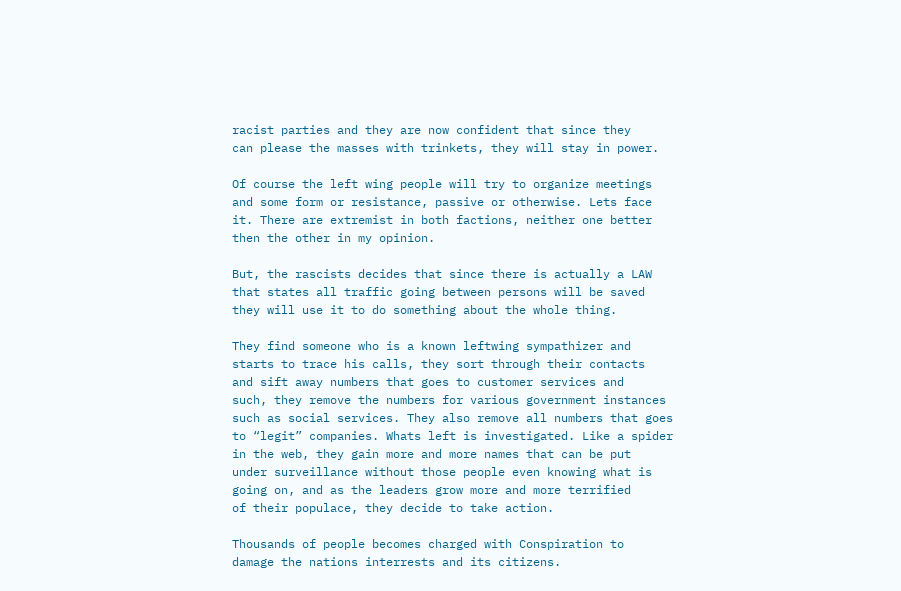racist parties and they are now confident that since they
can please the masses with trinkets, they will stay in power.

Of course the left wing people will try to organize meetings
and some form or resistance, passive or otherwise. Lets face
it. There are extremist in both factions, neither one better
then the other in my opinion.

But, the rascists decides that since there is actually a LAW
that states all traffic going between persons will be saved
they will use it to do something about the whole thing.

They find someone who is a known leftwing sympathizer and
starts to trace his calls, they sort through their contacts
and sift away numbers that goes to customer services and
such, they remove the numbers for various government instances
such as social services. They also remove all numbers that goes
to “legit” companies. Whats left is investigated. Like a spider
in the web, they gain more and more names that can be put
under surveillance without those people even knowing what is
going on, and as the leaders grow more and more terrified
of their populace, they decide to take action.

Thousands of people becomes charged with Conspiration to
damage the nations interrests and its citizens.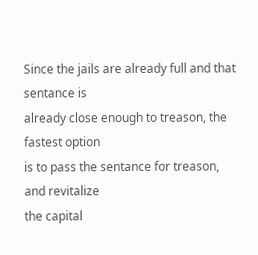Since the jails are already full and that sentance is
already close enough to treason, the fastest option
is to pass the sentance for treason, and revitalize
the capital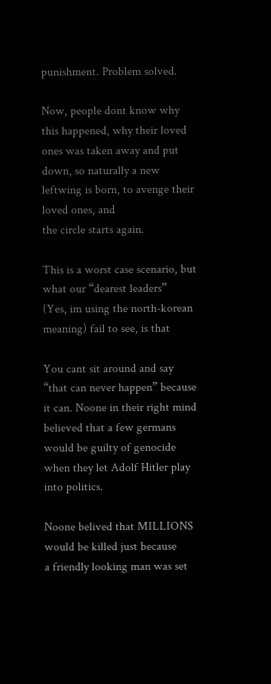punishment. Problem solved.

Now, people dont know why this happened, why their loved
ones was taken away and put down, so naturally a new
leftwing is born, to avenge their loved ones, and
the circle starts again.

This is a worst case scenario, but what our “dearest leaders”
(Yes, im using the north-korean meaning) fail to see, is that

You cant sit around and say “that can never happen” because
it can. Noone in their right mind believed that a few germans
would be guilty of genocide when they let Adolf Hitler play
into politics.

Noone belived that MILLIONS would be killed just because
a friendly looking man was set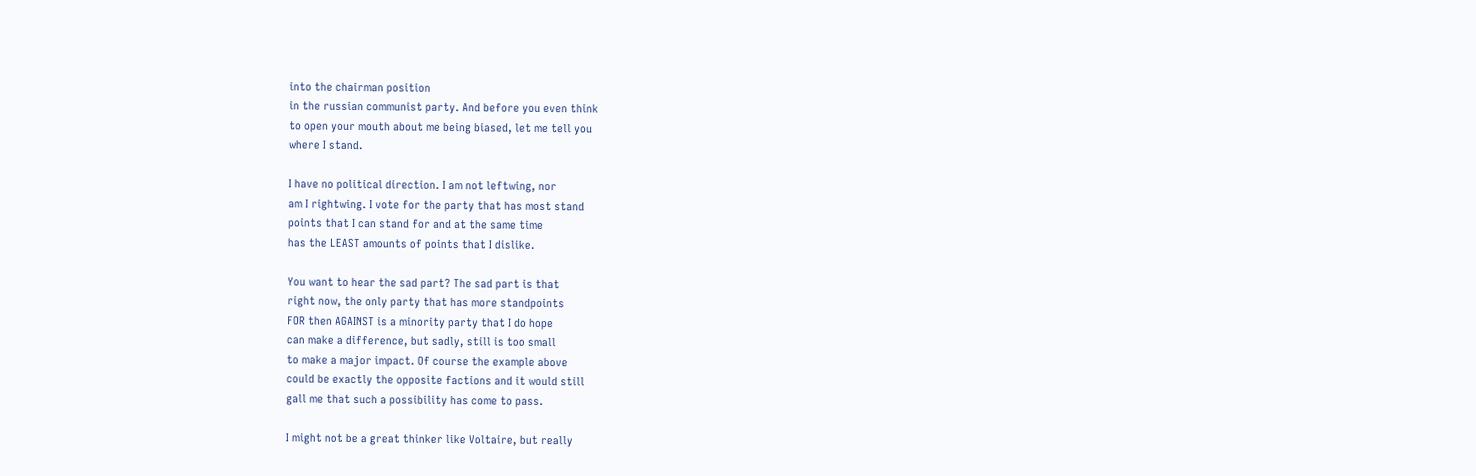into the chairman position
in the russian communist party. And before you even think
to open your mouth about me being biased, let me tell you
where I stand.

I have no political direction. I am not leftwing, nor
am I rightwing. I vote for the party that has most stand
points that I can stand for and at the same time
has the LEAST amounts of points that I dislike.

You want to hear the sad part? The sad part is that
right now, the only party that has more standpoints
FOR then AGAINST is a minority party that I do hope
can make a difference, but sadly, still is too small
to make a major impact. Of course the example above
could be exactly the opposite factions and it would still
gall me that such a possibility has come to pass.

I might not be a great thinker like Voltaire, but really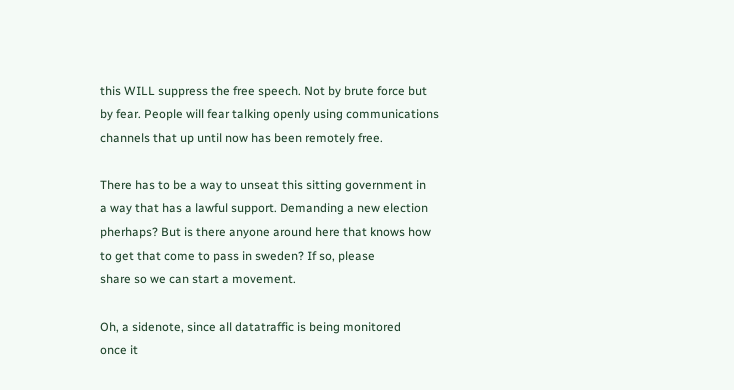this WILL suppress the free speech. Not by brute force but
by fear. People will fear talking openly using communications
channels that up until now has been remotely free.

There has to be a way to unseat this sitting government in
a way that has a lawful support. Demanding a new election
pherhaps? But is there anyone around here that knows how
to get that come to pass in sweden? If so, please
share so we can start a movement.

Oh, a sidenote, since all datatraffic is being monitored
once it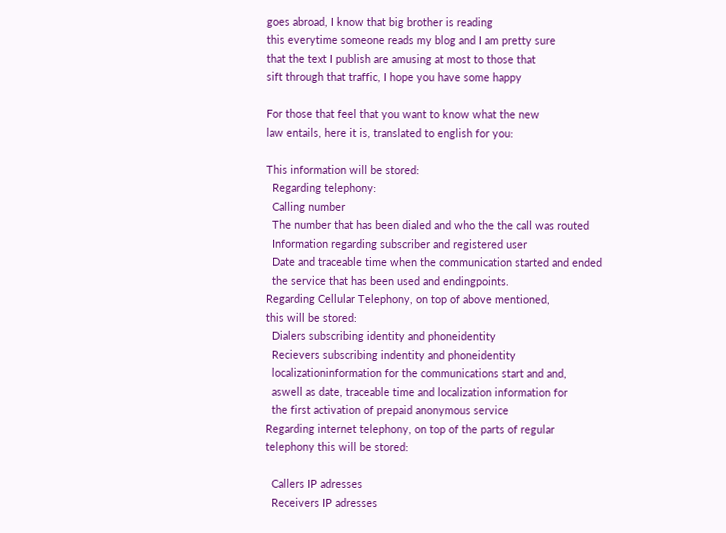goes abroad, I know that big brother is reading
this everytime someone reads my blog and I am pretty sure
that the text I publish are amusing at most to those that
sift through that traffic, I hope you have some happy

For those that feel that you want to know what the new
law entails, here it is, translated to english for you:

This information will be stored:
  Regarding telephony:
  Calling number
  The number that has been dialed and who the the call was routed
  Information regarding subscriber and registered user
  Date and traceable time when the communication started and ended
  the service that has been used and endingpoints.
Regarding Cellular Telephony, on top of above mentioned,
this will be stored:
  Dialers subscribing identity and phoneidentity
  Recievers subscribing indentity and phoneidentity
  localizationinformation for the communications start and and,
  aswell as date, traceable time and localization information for
  the first activation of prepaid anonymous service
Regarding internet telephony, on top of the parts of regular
telephony this will be stored:

  Callers IP adresses
  Receivers IP adresses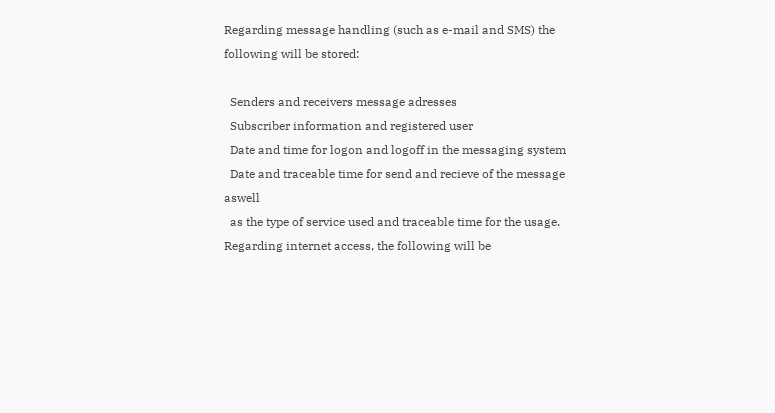Regarding message handling (such as e-mail and SMS) the
following will be stored:

  Senders and receivers message adresses
  Subscriber information and registered user
  Date and time for logon and logoff in the messaging system
  Date and traceable time for send and recieve of the message aswell
  as the type of service used and traceable time for the usage.
Regarding internet access, the following will be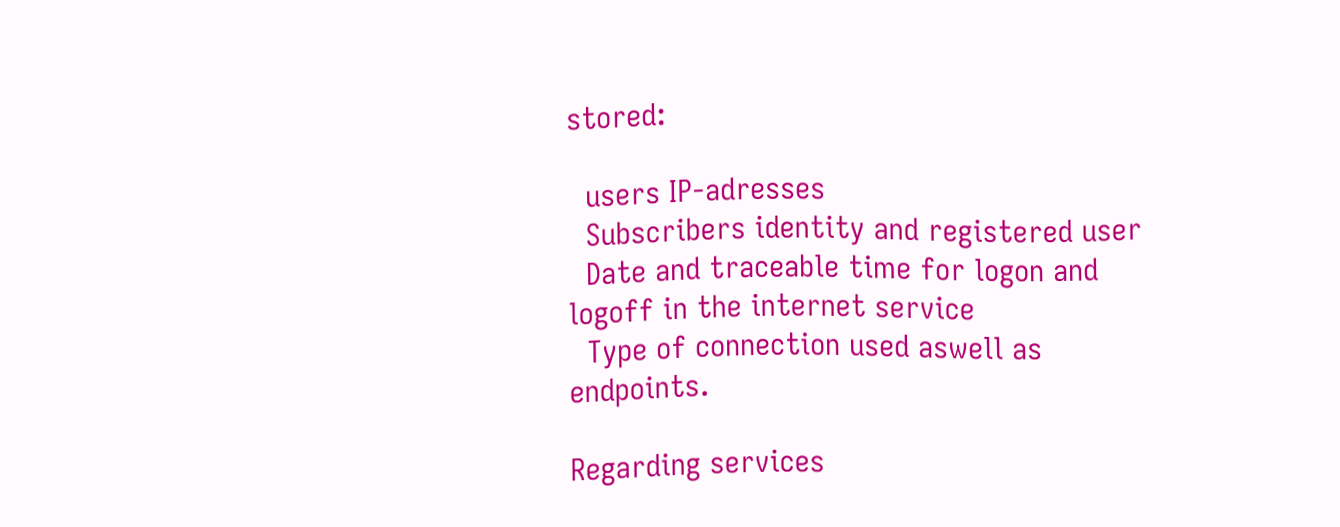stored:

  users IP-adresses
  Subscribers identity and registered user
  Date and traceable time for logon and logoff in the internet service
  Type of connection used aswell as endpoints.

Regarding services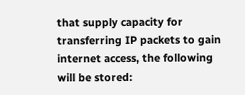that supply capacity for transferring IP packets to gain
internet access, the following will be stored: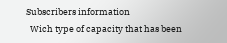Subscribers information
  Wich type of capacity that has been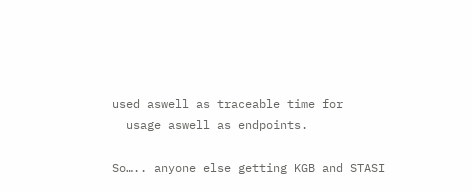used aswell as traceable time for
  usage aswell as endpoints.

So….. anyone else getting KGB and STASI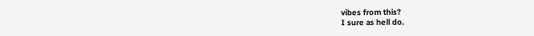vibes from this?
I sure as hell do.